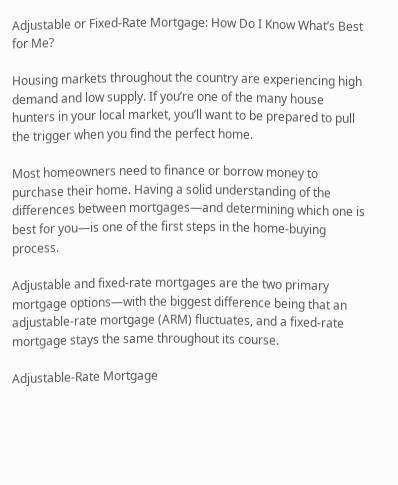Adjustable or Fixed-Rate Mortgage: How Do I Know What’s Best for Me?

Housing markets throughout the country are experiencing high demand and low supply. If you’re one of the many house hunters in your local market, you’ll want to be prepared to pull the trigger when you find the perfect home.

Most homeowners need to finance or borrow money to purchase their home. Having a solid understanding of the differences between mortgages—and determining which one is best for you—is one of the first steps in the home-buying process.

Adjustable and fixed-rate mortgages are the two primary mortgage options—with the biggest difference being that an adjustable-rate mortgage (ARM) fluctuates, and a fixed-rate mortgage stays the same throughout its course.

Adjustable-Rate Mortgage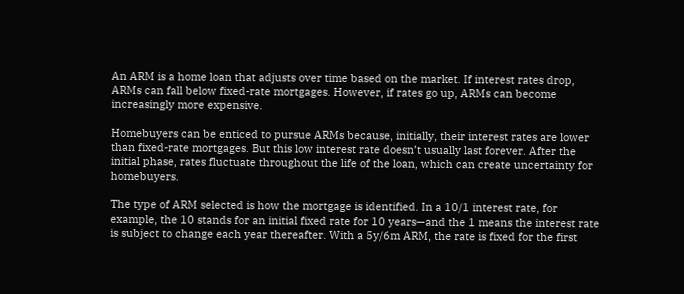An ARM is a home loan that adjusts over time based on the market. If interest rates drop, ARMs can fall below fixed-rate mortgages. However, if rates go up, ARMs can become increasingly more expensive.

Homebuyers can be enticed to pursue ARMs because, initially, their interest rates are lower than fixed-rate mortgages. But this low interest rate doesn’t usually last forever. After the initial phase, rates fluctuate throughout the life of the loan, which can create uncertainty for homebuyers.

The type of ARM selected is how the mortgage is identified. In a 10/1 interest rate, for example, the 10 stands for an initial fixed rate for 10 years—and the 1 means the interest rate is subject to change each year thereafter. With a 5y/6m ARM, the rate is fixed for the first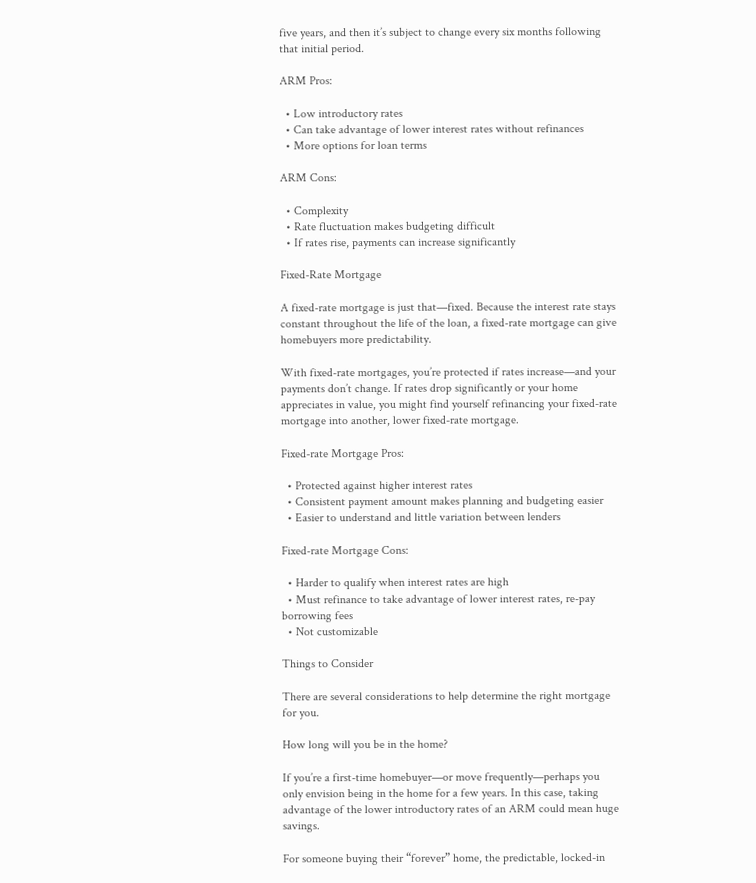five years, and then it’s subject to change every six months following that initial period.

ARM Pros:

  • Low introductory rates
  • Can take advantage of lower interest rates without refinances
  • More options for loan terms

ARM Cons:

  • Complexity
  • Rate fluctuation makes budgeting difficult
  • If rates rise, payments can increase significantly

Fixed-Rate Mortgage

A fixed-rate mortgage is just that—fixed. Because the interest rate stays constant throughout the life of the loan, a fixed-rate mortgage can give homebuyers more predictability.

With fixed-rate mortgages, you’re protected if rates increase—and your payments don’t change. If rates drop significantly or your home appreciates in value, you might find yourself refinancing your fixed-rate mortgage into another, lower fixed-rate mortgage.

Fixed-rate Mortgage Pros:

  • Protected against higher interest rates
  • Consistent payment amount makes planning and budgeting easier
  • Easier to understand and little variation between lenders

Fixed-rate Mortgage Cons:

  • Harder to qualify when interest rates are high
  • Must refinance to take advantage of lower interest rates, re-pay borrowing fees
  • Not customizable

Things to Consider

There are several considerations to help determine the right mortgage for you.

How long will you be in the home?

If you’re a first-time homebuyer—or move frequently—perhaps you only envision being in the home for a few years. In this case, taking advantage of the lower introductory rates of an ARM could mean huge savings.

For someone buying their “forever” home, the predictable, locked-in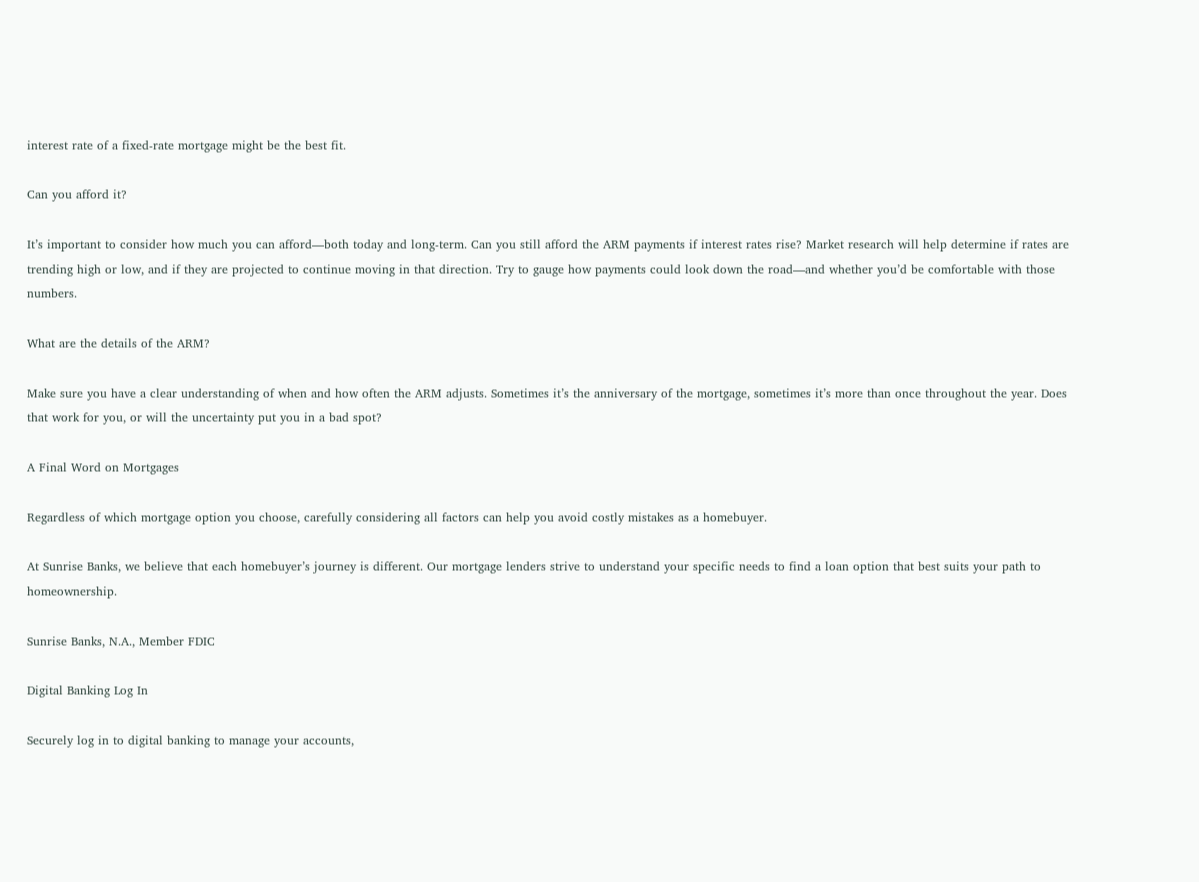interest rate of a fixed-rate mortgage might be the best fit.

Can you afford it?

It’s important to consider how much you can afford—both today and long-term. Can you still afford the ARM payments if interest rates rise? Market research will help determine if rates are trending high or low, and if they are projected to continue moving in that direction. Try to gauge how payments could look down the road—and whether you’d be comfortable with those numbers.

What are the details of the ARM?

Make sure you have a clear understanding of when and how often the ARM adjusts. Sometimes it’s the anniversary of the mortgage, sometimes it’s more than once throughout the year. Does that work for you, or will the uncertainty put you in a bad spot?

A Final Word on Mortgages

Regardless of which mortgage option you choose, carefully considering all factors can help you avoid costly mistakes as a homebuyer.

At Sunrise Banks, we believe that each homebuyer’s journey is different. Our mortgage lenders strive to understand your specific needs to find a loan option that best suits your path to homeownership.

Sunrise Banks, N.A., Member FDIC

Digital Banking Log In

Securely log in to digital banking to manage your accounts,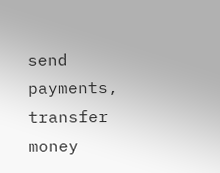send payments, transfer money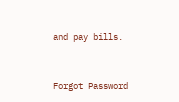and pay bills.


Forgot Password